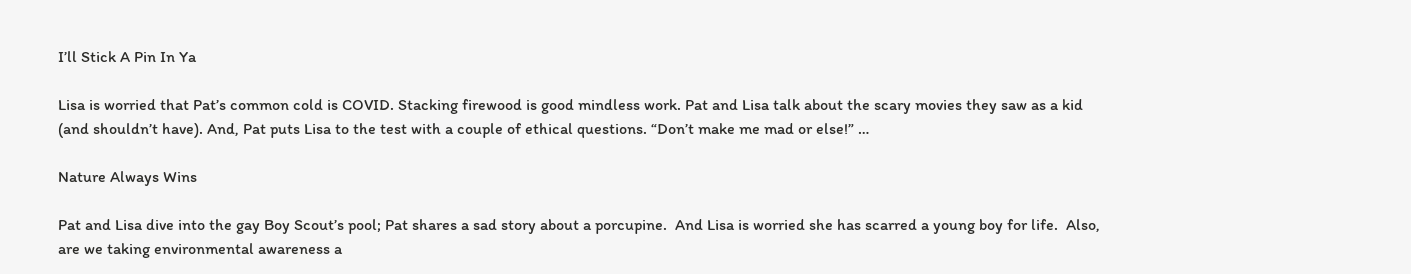I’ll Stick A Pin In Ya

Lisa is worried that Pat’s common cold is COVID. Stacking firewood is good mindless work. Pat and Lisa talk about the scary movies they saw as a kid (and shouldn’t have). And, Pat puts Lisa to the test with a couple of ethical questions. “Don’t make me mad or else!” …

Nature Always Wins

Pat and Lisa dive into the gay Boy Scout’s pool; Pat shares a sad story about a porcupine.  And Lisa is worried she has scarred a young boy for life.  Also, are we taking environmental awareness a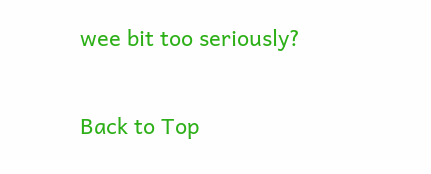wee bit too seriously?

Back to Top